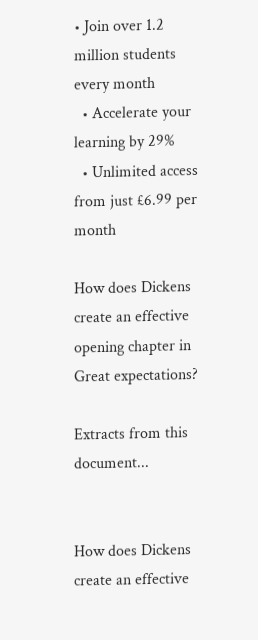• Join over 1.2 million students every month
  • Accelerate your learning by 29%
  • Unlimited access from just £6.99 per month

How does Dickens create an effective opening chapter in Great expectations?

Extracts from this document...


How does Dickens create an effective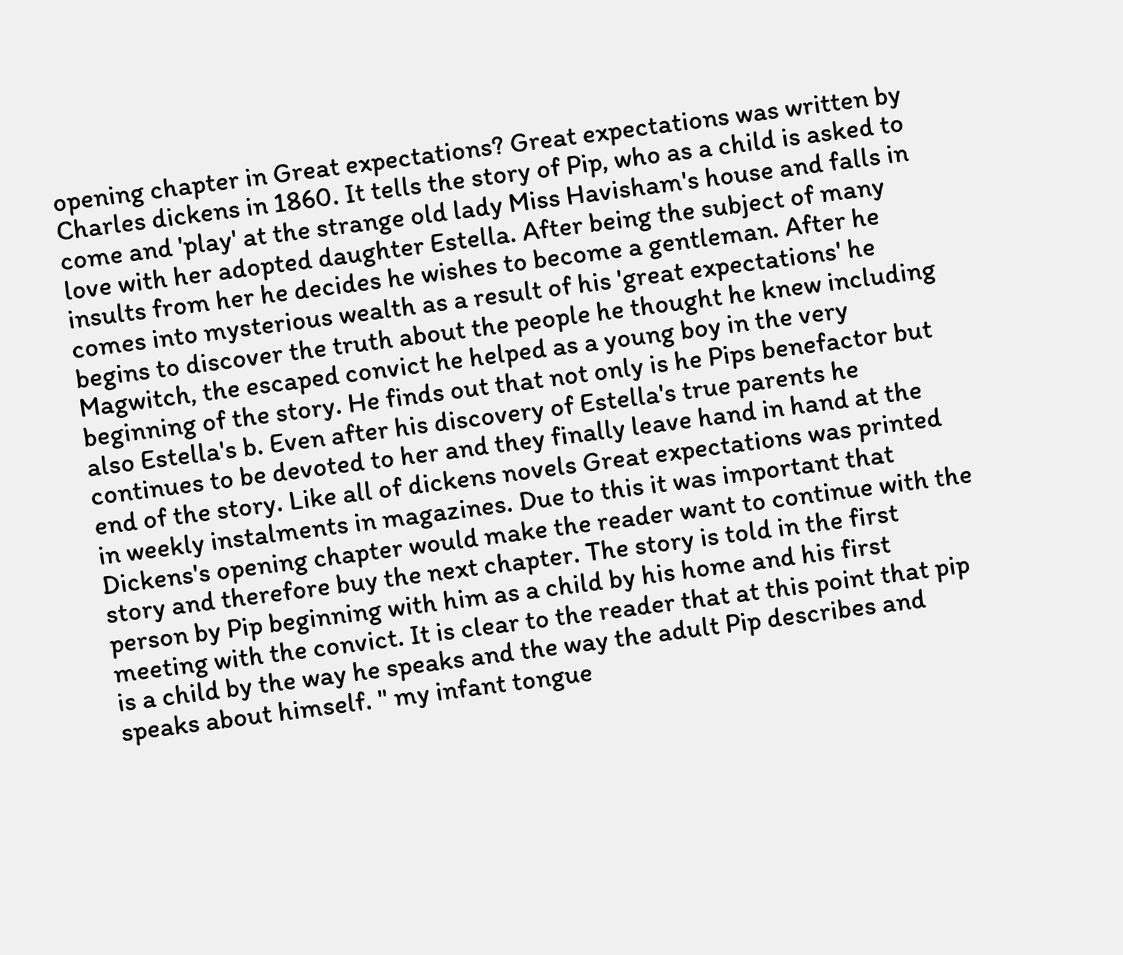opening chapter in Great expectations? Great expectations was written by Charles dickens in 1860. It tells the story of Pip, who as a child is asked to come and 'play' at the strange old lady Miss Havisham's house and falls in love with her adopted daughter Estella. After being the subject of many insults from her he decides he wishes to become a gentleman. After he comes into mysterious wealth as a result of his 'great expectations' he begins to discover the truth about the people he thought he knew including Magwitch, the escaped convict he helped as a young boy in the very beginning of the story. He finds out that not only is he Pips benefactor but also Estella's b. Even after his discovery of Estella's true parents he continues to be devoted to her and they finally leave hand in hand at the end of the story. Like all of dickens novels Great expectations was printed in weekly instalments in magazines. Due to this it was important that Dickens's opening chapter would make the reader want to continue with the story and therefore buy the next chapter. The story is told in the first person by Pip beginning with him as a child by his home and his first meeting with the convict. It is clear to the reader that at this point that pip is a child by the way he speaks and the way the adult Pip describes and speaks about himself. " my infant tongue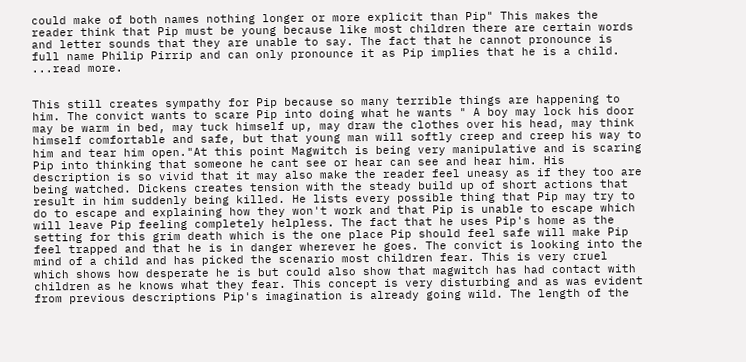could make of both names nothing longer or more explicit than Pip" This makes the reader think that Pip must be young because like most children there are certain words and letter sounds that they are unable to say. The fact that he cannot pronounce is full name Philip Pirrip and can only pronounce it as Pip implies that he is a child. ...read more.


This still creates sympathy for Pip because so many terrible things are happening to him. The convict wants to scare Pip into doing what he wants " A boy may lock his door may be warm in bed, may tuck himself up, may draw the clothes over his head, may think himself comfortable and safe, but that young man will softly creep and creep his way to him and tear him open."At this point Magwitch is being very manipulative and is scaring Pip into thinking that someone he cant see or hear can see and hear him. His description is so vivid that it may also make the reader feel uneasy as if they too are being watched. Dickens creates tension with the steady build up of short actions that result in him suddenly being killed. He lists every possible thing that Pip may try to do to escape and explaining how they won't work and that Pip is unable to escape which will leave Pip feeling completely helpless. The fact that he uses Pip's home as the setting for this grim death which is the one place Pip should feel safe will make Pip feel trapped and that he is in danger wherever he goes. The convict is looking into the mind of a child and has picked the scenario most children fear. This is very cruel which shows how desperate he is but could also show that magwitch has had contact with children as he knows what they fear. This concept is very disturbing and as was evident from previous descriptions Pip's imagination is already going wild. The length of the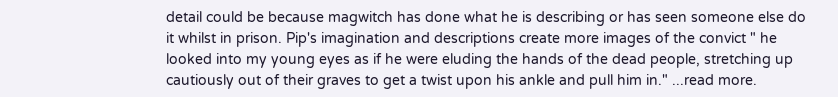detail could be because magwitch has done what he is describing or has seen someone else do it whilst in prison. Pip's imagination and descriptions create more images of the convict " he looked into my young eyes as if he were eluding the hands of the dead people, stretching up cautiously out of their graves to get a twist upon his ankle and pull him in." ...read more.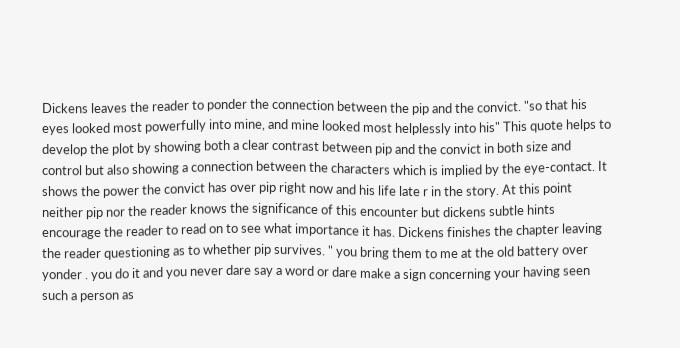Dickens leaves the reader to ponder the connection between the pip and the convict. "so that his eyes looked most powerfully into mine, and mine looked most helplessly into his" This quote helps to develop the plot by showing both a clear contrast between pip and the convict in both size and control but also showing a connection between the characters which is implied by the eye-contact. It shows the power the convict has over pip right now and his life late r in the story. At this point neither pip nor the reader knows the significance of this encounter but dickens subtle hints encourage the reader to read on to see what importance it has. Dickens finishes the chapter leaving the reader questioning as to whether pip survives. " you bring them to me at the old battery over yonder . you do it and you never dare say a word or dare make a sign concerning your having seen such a person as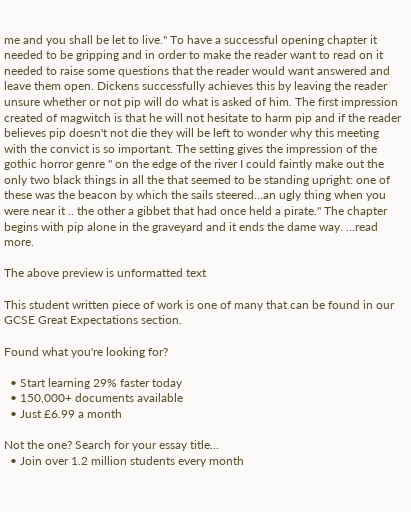me and you shall be let to live." To have a successful opening chapter it needed to be gripping and in order to make the reader want to read on it needed to raise some questions that the reader would want answered and leave them open. Dickens successfully achieves this by leaving the reader unsure whether or not pip will do what is asked of him. The first impression created of magwitch is that he will not hesitate to harm pip and if the reader believes pip doesn't not die they will be left to wonder why this meeting with the convict is so important. The setting gives the impression of the gothic horror genre " on the edge of the river I could faintly make out the only two black things in all the that seemed to be standing upright: one of these was the beacon by which the sails steered...an ugly thing when you were near it .. the other a gibbet that had once held a pirate." The chapter begins with pip alone in the graveyard and it ends the dame way. ...read more.

The above preview is unformatted text

This student written piece of work is one of many that can be found in our GCSE Great Expectations section.

Found what you're looking for?

  • Start learning 29% faster today
  • 150,000+ documents available
  • Just £6.99 a month

Not the one? Search for your essay title...
  • Join over 1.2 million students every month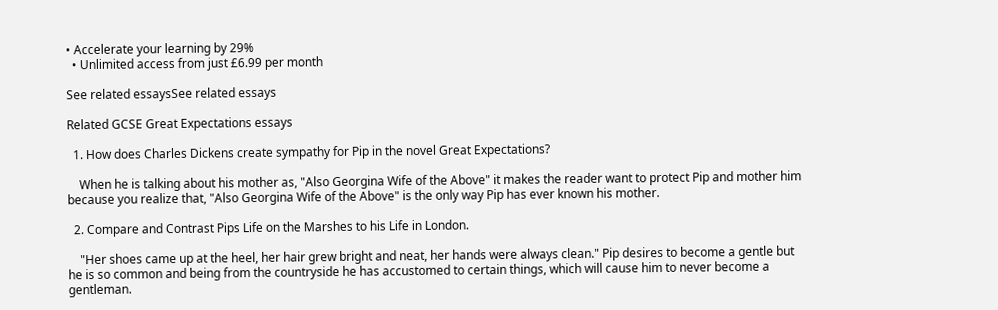• Accelerate your learning by 29%
  • Unlimited access from just £6.99 per month

See related essaysSee related essays

Related GCSE Great Expectations essays

  1. How does Charles Dickens create sympathy for Pip in the novel Great Expectations?

    When he is talking about his mother as, "Also Georgina Wife of the Above" it makes the reader want to protect Pip and mother him because you realize that, "Also Georgina Wife of the Above" is the only way Pip has ever known his mother.

  2. Compare and Contrast Pips Life on the Marshes to his Life in London.

    "Her shoes came up at the heel, her hair grew bright and neat, her hands were always clean." Pip desires to become a gentle but he is so common and being from the countryside he has accustomed to certain things, which will cause him to never become a gentleman.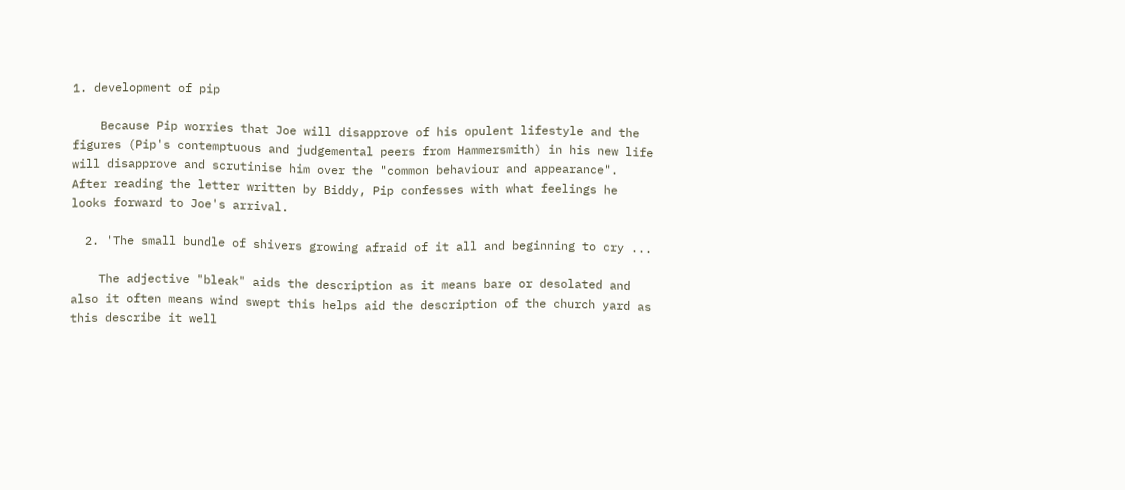1. development of pip

    Because Pip worries that Joe will disapprove of his opulent lifestyle and the figures (Pip's contemptuous and judgemental peers from Hammersmith) in his new life will disapprove and scrutinise him over the "common behaviour and appearance". After reading the letter written by Biddy, Pip confesses with what feelings he looks forward to Joe's arrival.

  2. 'The small bundle of shivers growing afraid of it all and beginning to cry ...

    The adjective "bleak" aids the description as it means bare or desolated and also it often means wind swept this helps aid the description of the church yard as this describe it well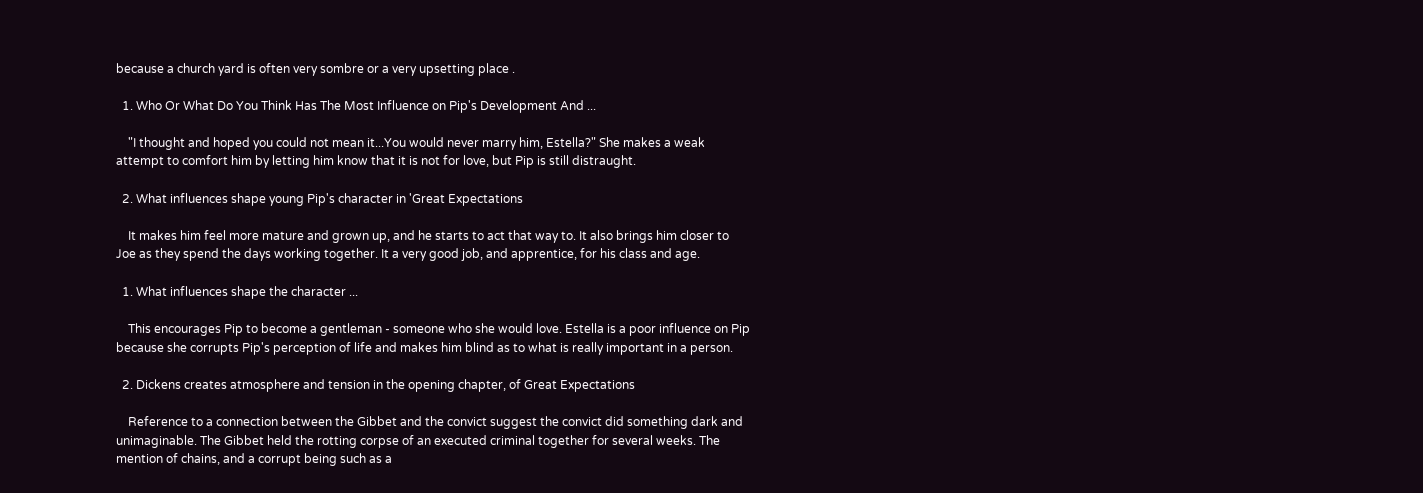because a church yard is often very sombre or a very upsetting place .

  1. Who Or What Do You Think Has The Most Influence on Pip's Development And ...

    "I thought and hoped you could not mean it...You would never marry him, Estella?" She makes a weak attempt to comfort him by letting him know that it is not for love, but Pip is still distraught.

  2. What influences shape young Pip's character in 'Great Expectations

    It makes him feel more mature and grown up, and he starts to act that way to. It also brings him closer to Joe as they spend the days working together. It a very good job, and apprentice, for his class and age.

  1. What influences shape the character ...

    This encourages Pip to become a gentleman - someone who she would love. Estella is a poor influence on Pip because she corrupts Pip's perception of life and makes him blind as to what is really important in a person.

  2. Dickens creates atmosphere and tension in the opening chapter, of Great Expectations

    Reference to a connection between the Gibbet and the convict suggest the convict did something dark and unimaginable. The Gibbet held the rotting corpse of an executed criminal together for several weeks. The mention of chains, and a corrupt being such as a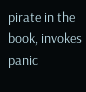pirate in the book, invokes panic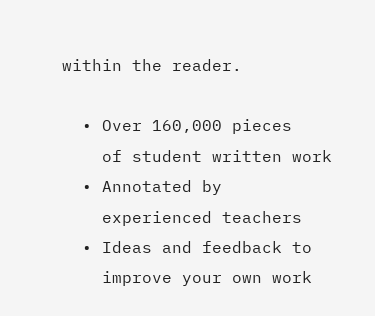within the reader.

  • Over 160,000 pieces
    of student written work
  • Annotated by
    experienced teachers
  • Ideas and feedback to
    improve your own work